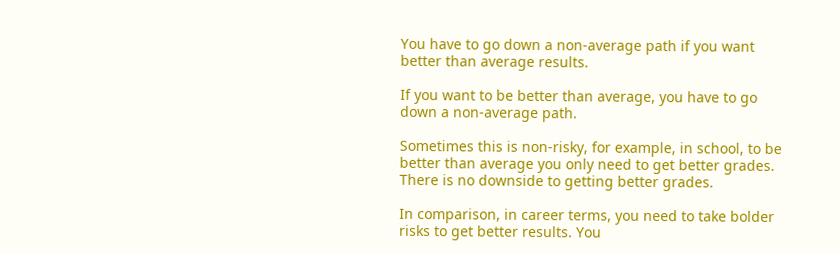You have to go down a non-average path if you want better than average results.

If you want to be better than average, you have to go down a non-average path.

Sometimes this is non-risky, for example, in school, to be better than average you only need to get better grades. There is no downside to getting better grades.

In comparison, in career terms, you need to take bolder risks to get better results. You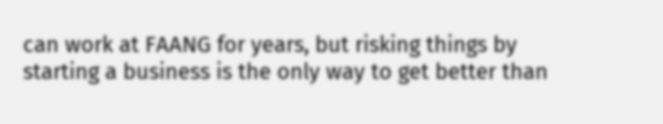can work at FAANG for years, but risking things by starting a business is the only way to get better than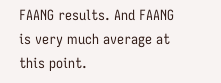FAANG results. And FAANG is very much average at this point.